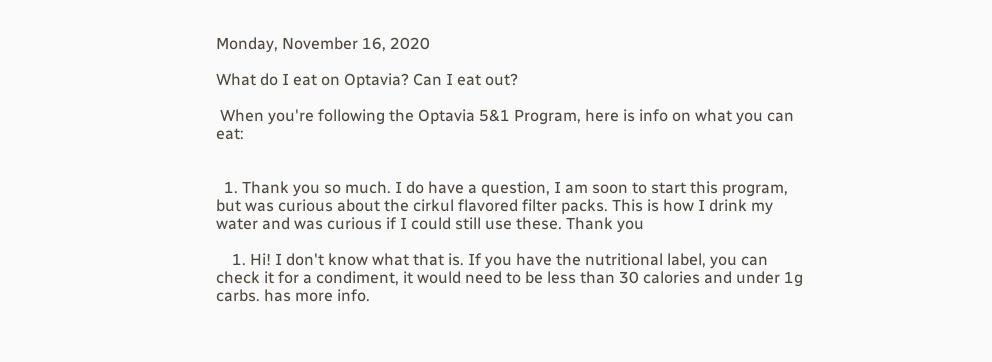Monday, November 16, 2020

What do I eat on Optavia? Can I eat out?

 When you're following the Optavia 5&1 Program, here is info on what you can eat:


  1. Thank you so much. I do have a question, I am soon to start this program, but was curious about the cirkul flavored filter packs. This is how I drink my water and was curious if I could still use these. Thank you

    1. Hi! I don't know what that is. If you have the nutritional label, you can check it for a condiment, it would need to be less than 30 calories and under 1g carbs. has more info.